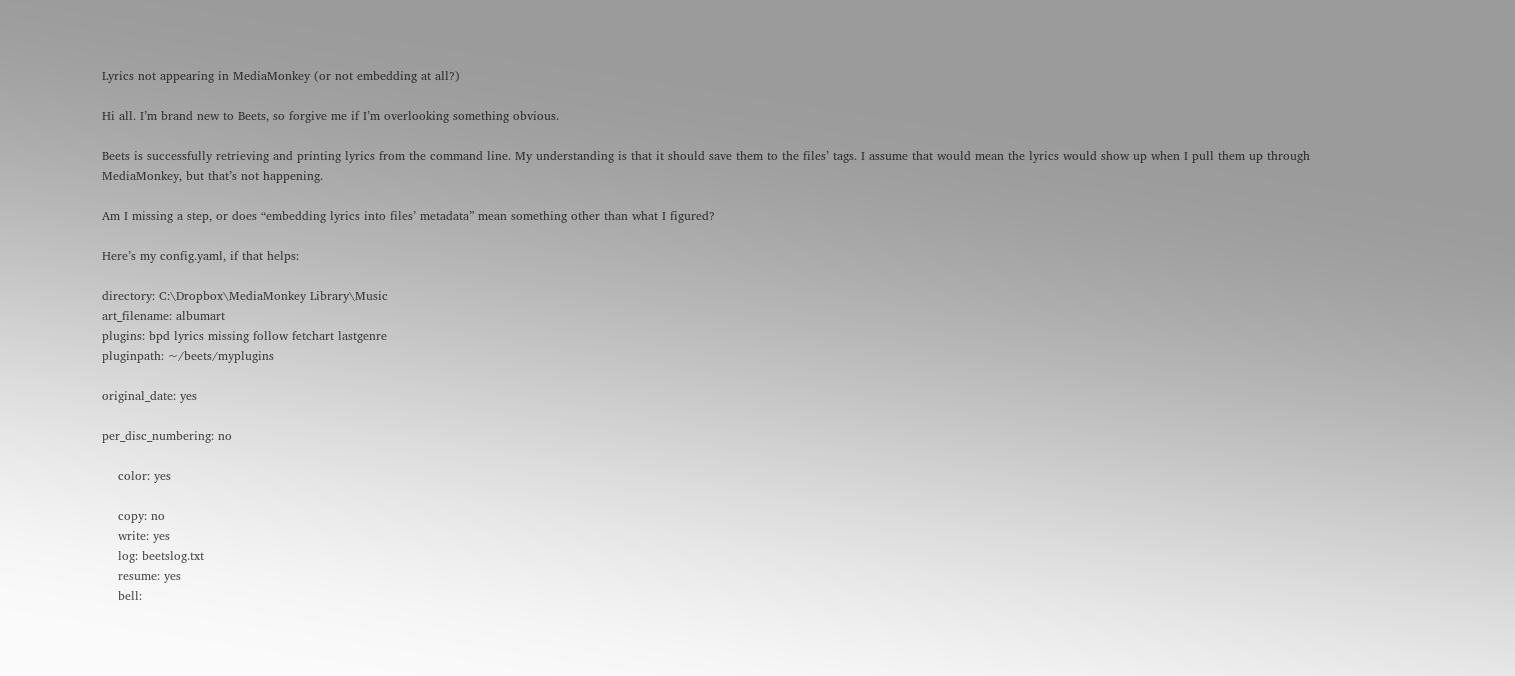Lyrics not appearing in MediaMonkey (or not embedding at all?)

Hi all. I’m brand new to Beets, so forgive me if I’m overlooking something obvious.

Beets is successfully retrieving and printing lyrics from the command line. My understanding is that it should save them to the files’ tags. I assume that would mean the lyrics would show up when I pull them up through MediaMonkey, but that’s not happening.

Am I missing a step, or does “embedding lyrics into files’ metadata” mean something other than what I figured?

Here’s my config.yaml, if that helps:

directory: C:\Dropbox\MediaMonkey Library\Music
art_filename: albumart
plugins: bpd lyrics missing follow fetchart lastgenre
pluginpath: ~/beets/myplugins

original_date: yes

per_disc_numbering: no

    color: yes

    copy: no
    write: yes
    log: beetslog.txt
    resume: yes
    bell: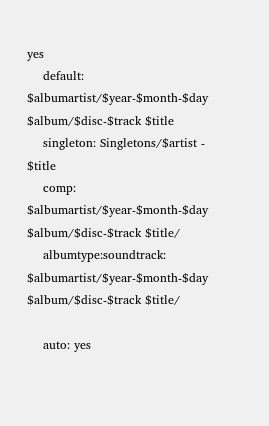yes
    default: $albumartist/$year-$month-$day $album/$disc-$track $title
    singleton: Singletons/$artist - $title
    comp: $albumartist/$year-$month-$day $album/$disc-$track $title/
    albumtype:soundtrack: $albumartist/$year-$month-$day $album/$disc-$track $title/

    auto: yes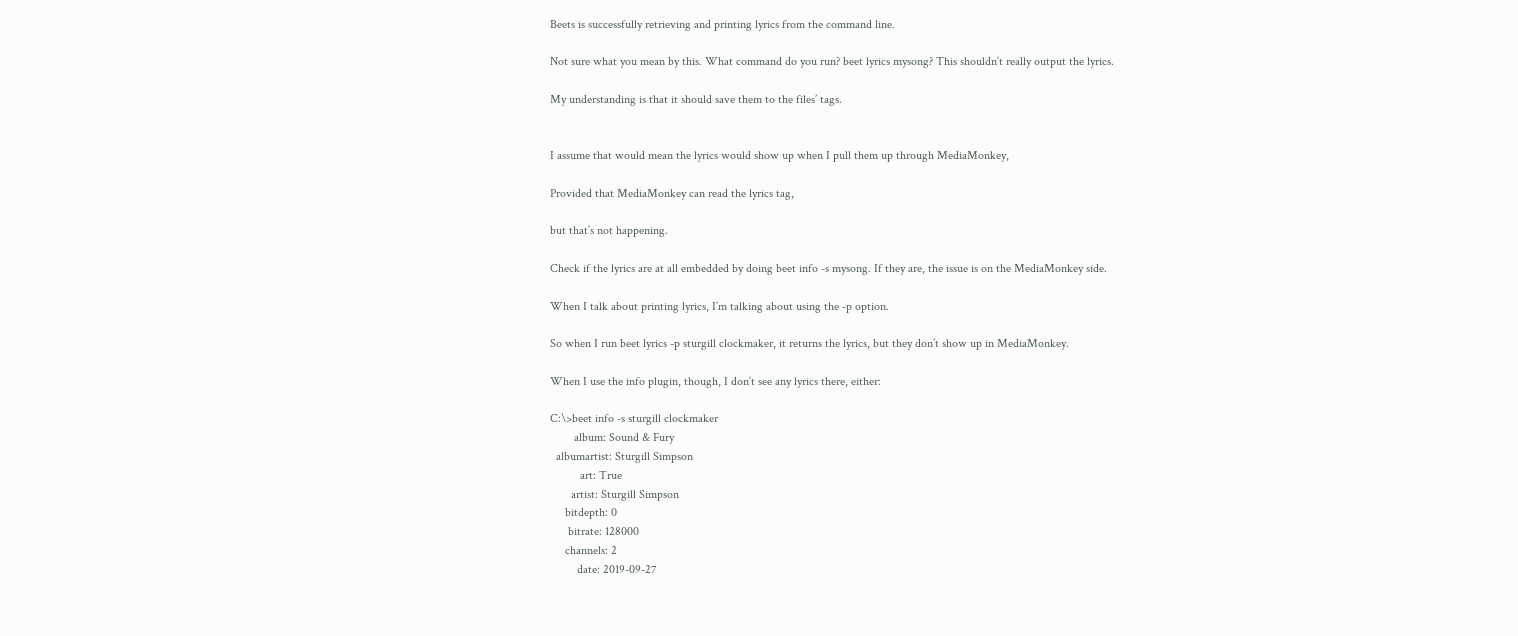Beets is successfully retrieving and printing lyrics from the command line.

Not sure what you mean by this. What command do you run? beet lyrics mysong? This shouldn’t really output the lyrics.

My understanding is that it should save them to the files’ tags.


I assume that would mean the lyrics would show up when I pull them up through MediaMonkey,

Provided that MediaMonkey can read the lyrics tag,

but that’s not happening.

Check if the lyrics are at all embedded by doing beet info -s mysong. If they are, the issue is on the MediaMonkey side.

When I talk about printing lyrics, I’m talking about using the -p option.

So when I run beet lyrics -p sturgill clockmaker, it returns the lyrics, but they don’t show up in MediaMonkey.

When I use the info plugin, though, I don’t see any lyrics there, either:

C:\>beet info -s sturgill clockmaker
        album: Sound & Fury
  albumartist: Sturgill Simpson
          art: True
       artist: Sturgill Simpson
     bitdepth: 0
      bitrate: 128000
     channels: 2
         date: 2019-09-27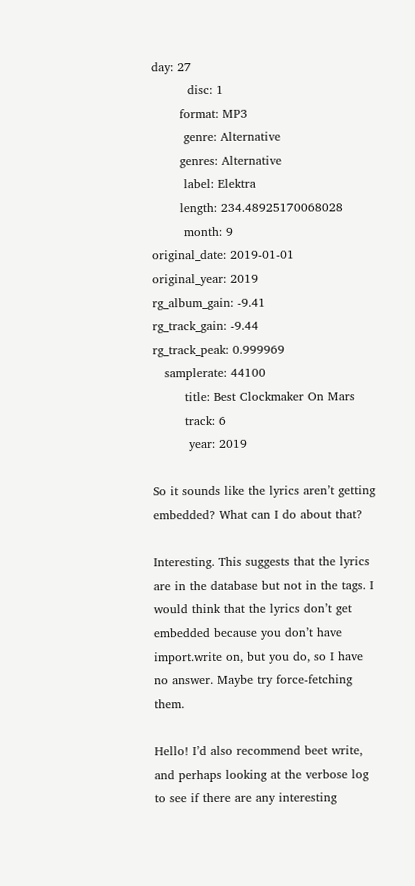day: 27
         disc: 1
       format: MP3
        genre: Alternative
       genres: Alternative
        label: Elektra
       length: 234.48925170068028
        month: 9
original_date: 2019-01-01
original_year: 2019
rg_album_gain: -9.41
rg_track_gain: -9.44
rg_track_peak: 0.999969
   samplerate: 44100
        title: Best Clockmaker On Mars
        track: 6
         year: 2019

So it sounds like the lyrics aren’t getting embedded? What can I do about that?

Interesting. This suggests that the lyrics are in the database but not in the tags. I would think that the lyrics don’t get embedded because you don’t have import.write on, but you do, so I have no answer. Maybe try force-fetching them.

Hello! I’d also recommend beet write, and perhaps looking at the verbose log to see if there are any interesting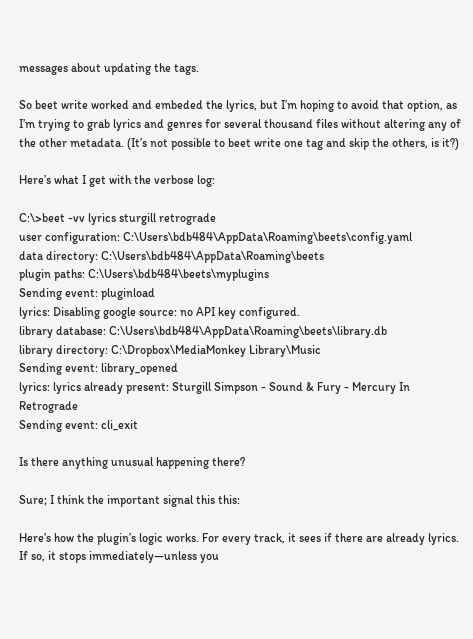messages about updating the tags.

So beet write worked and embeded the lyrics, but I’m hoping to avoid that option, as I’m trying to grab lyrics and genres for several thousand files without altering any of the other metadata. (It’s not possible to beet write one tag and skip the others, is it?)

Here’s what I get with the verbose log:

C:\>beet -vv lyrics sturgill retrograde
user configuration: C:\Users\bdb484\AppData\Roaming\beets\config.yaml
data directory: C:\Users\bdb484\AppData\Roaming\beets
plugin paths: C:\Users\bdb484\beets\myplugins
Sending event: pluginload
lyrics: Disabling google source: no API key configured.
library database: C:\Users\bdb484\AppData\Roaming\beets\library.db
library directory: C:\Dropbox\MediaMonkey Library\Music
Sending event: library_opened
lyrics: lyrics already present: Sturgill Simpson - Sound & Fury - Mercury In Retrograde
Sending event: cli_exit

Is there anything unusual happening there?

Sure; I think the important signal this this:

Here’s how the plugin’s logic works. For every track, it sees if there are already lyrics. If so, it stops immediately—unless you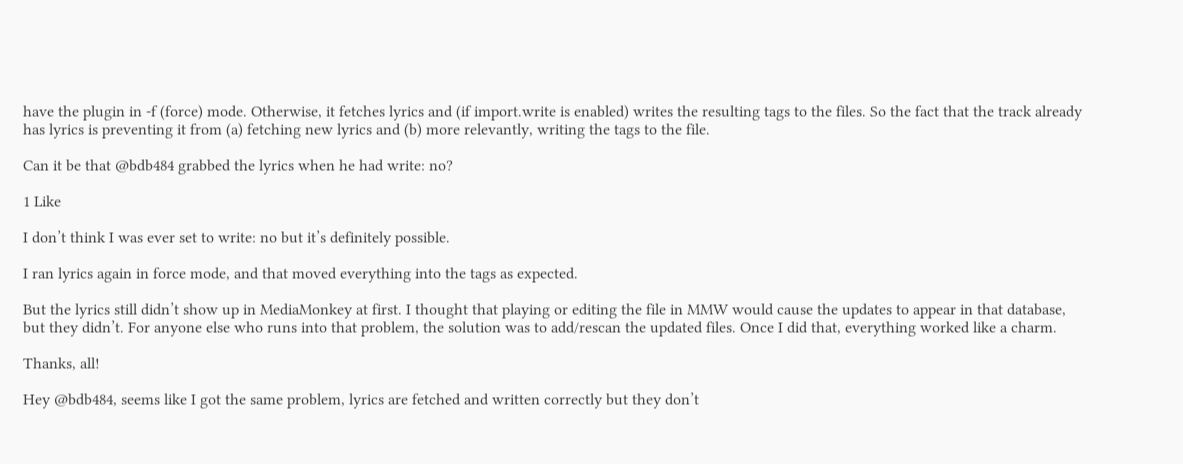have the plugin in -f (force) mode. Otherwise, it fetches lyrics and (if import.write is enabled) writes the resulting tags to the files. So the fact that the track already has lyrics is preventing it from (a) fetching new lyrics and (b) more relevantly, writing the tags to the file.

Can it be that @bdb484 grabbed the lyrics when he had write: no?

1 Like

I don’t think I was ever set to write: no but it’s definitely possible.

I ran lyrics again in force mode, and that moved everything into the tags as expected.

But the lyrics still didn’t show up in MediaMonkey at first. I thought that playing or editing the file in MMW would cause the updates to appear in that database, but they didn’t. For anyone else who runs into that problem, the solution was to add/rescan the updated files. Once I did that, everything worked like a charm.

Thanks, all!

Hey @bdb484, seems like I got the same problem, lyrics are fetched and written correctly but they don’t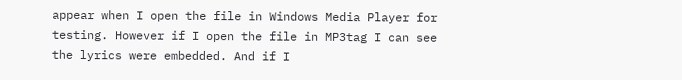appear when I open the file in Windows Media Player for testing. However if I open the file in MP3tag I can see the lyrics were embedded. And if I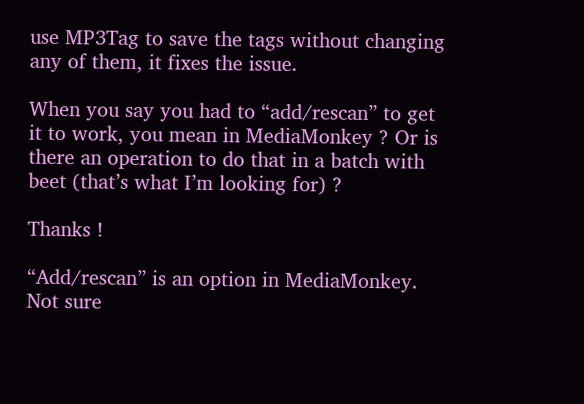use MP3Tag to save the tags without changing any of them, it fixes the issue.

When you say you had to “add/rescan” to get it to work, you mean in MediaMonkey ? Or is there an operation to do that in a batch with beet (that’s what I’m looking for) ?

Thanks !

“Add/rescan” is an option in MediaMonkey. Not sure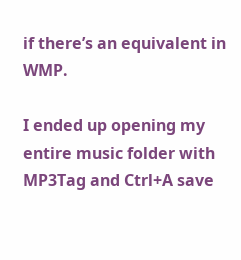if there’s an equivalent in WMP.

I ended up opening my entire music folder with MP3Tag and Ctrl+A save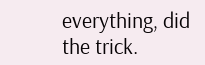everything, did the trick.